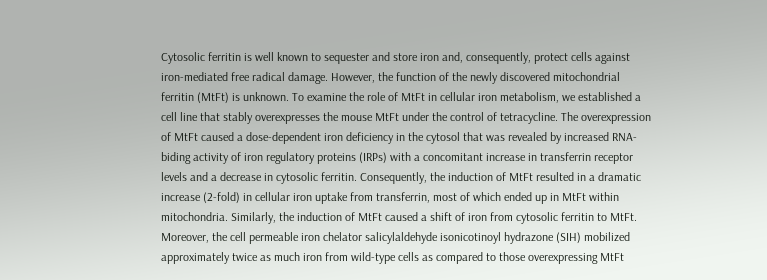Cytosolic ferritin is well known to sequester and store iron and, consequently, protect cells against iron-mediated free radical damage. However, the function of the newly discovered mitochondrial ferritin (MtFt) is unknown. To examine the role of MtFt in cellular iron metabolism, we established a cell line that stably overexpresses the mouse MtFt under the control of tetracycline. The overexpression of MtFt caused a dose-dependent iron deficiency in the cytosol that was revealed by increased RNA-biding activity of iron regulatory proteins (IRPs) with a concomitant increase in transferrin receptor levels and a decrease in cytosolic ferritin. Consequently, the induction of MtFt resulted in a dramatic increase (2-fold) in cellular iron uptake from transferrin, most of which ended up in MtFt within mitochondria. Similarly, the induction of MtFt caused a shift of iron from cytosolic ferritin to MtFt. Moreover, the cell permeable iron chelator salicylaldehyde isonicotinoyl hydrazone (SIH) mobilized approximately twice as much iron from wild-type cells as compared to those overexpressing MtFt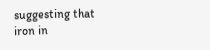suggesting that iron in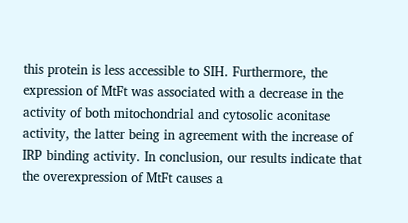this protein is less accessible to SIH. Furthermore, the expression of MtFt was associated with a decrease in the activity of both mitochondrial and cytosolic aconitase activity, the latter being in agreement with the increase of IRP binding activity. In conclusion, our results indicate that the overexpression of MtFt causes a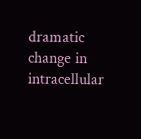dramatic change in intracellular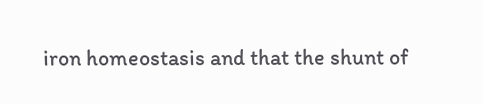iron homeostasis and that the shunt of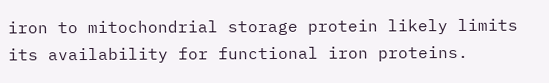iron to mitochondrial storage protein likely limits its availability for functional iron proteins.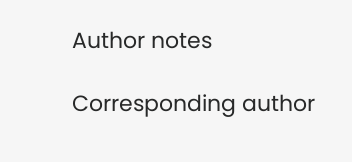Author notes

Corresponding author